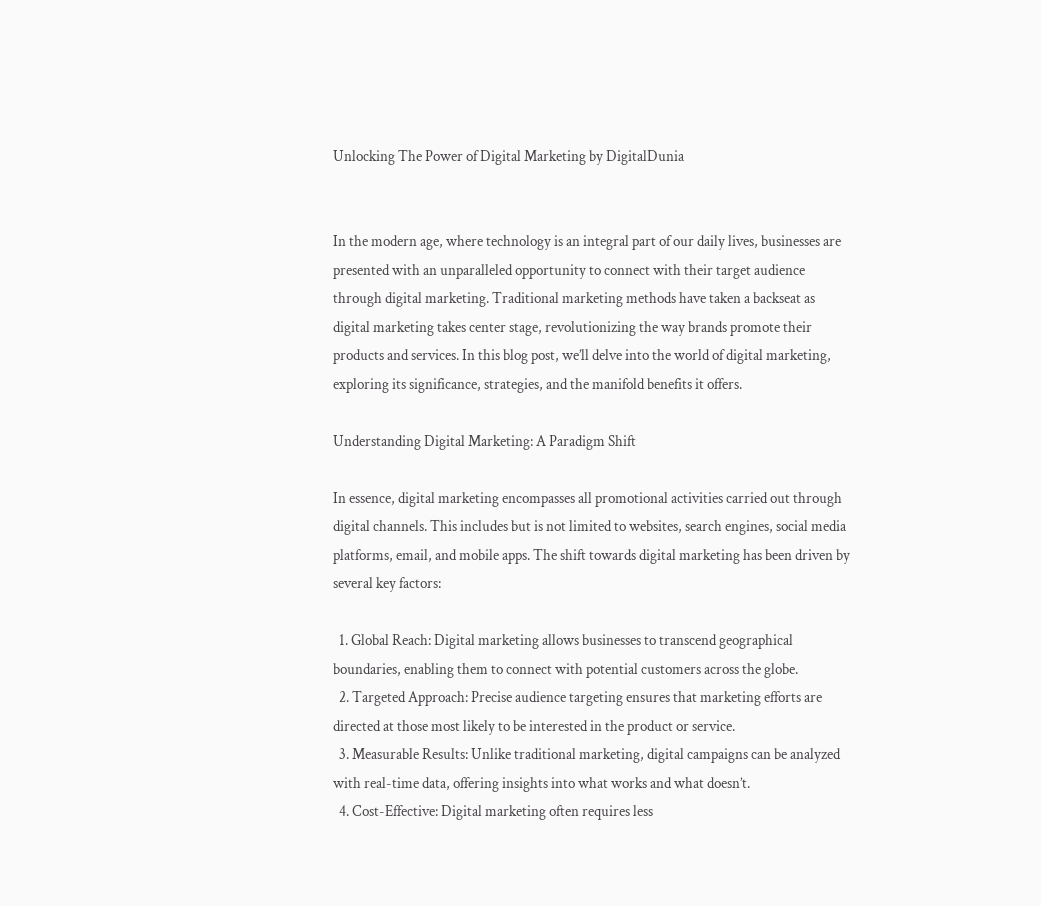Unlocking The Power of Digital Marketing by DigitalDunia


In the modern age, where technology is an integral part of our daily lives, businesses are presented with an unparalleled opportunity to connect with their target audience through digital marketing. Traditional marketing methods have taken a backseat as digital marketing takes center stage, revolutionizing the way brands promote their products and services. In this blog post, we’ll delve into the world of digital marketing, exploring its significance, strategies, and the manifold benefits it offers.

Understanding Digital Marketing: A Paradigm Shift

In essence, digital marketing encompasses all promotional activities carried out through digital channels. This includes but is not limited to websites, search engines, social media platforms, email, and mobile apps. The shift towards digital marketing has been driven by several key factors:

  1. Global Reach: Digital marketing allows businesses to transcend geographical boundaries, enabling them to connect with potential customers across the globe.
  2. Targeted Approach: Precise audience targeting ensures that marketing efforts are directed at those most likely to be interested in the product or service.
  3. Measurable Results: Unlike traditional marketing, digital campaigns can be analyzed with real-time data, offering insights into what works and what doesn’t.
  4. Cost-Effective: Digital marketing often requires less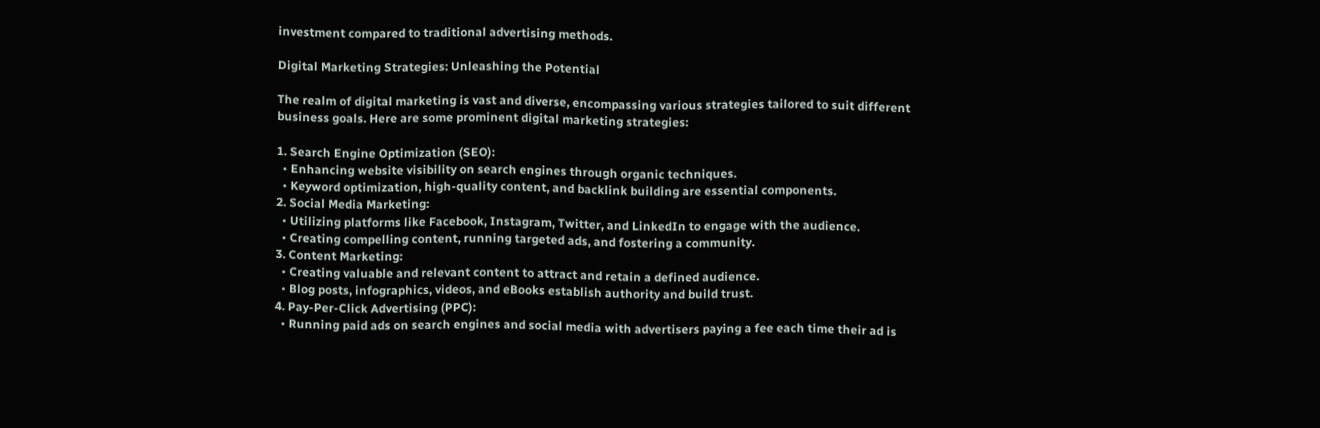investment compared to traditional advertising methods.

Digital Marketing Strategies: Unleashing the Potential

The realm of digital marketing is vast and diverse, encompassing various strategies tailored to suit different business goals. Here are some prominent digital marketing strategies:

1. Search Engine Optimization (SEO):
  • Enhancing website visibility on search engines through organic techniques.
  • Keyword optimization, high-quality content, and backlink building are essential components.
2. Social Media Marketing:
  • Utilizing platforms like Facebook, Instagram, Twitter, and LinkedIn to engage with the audience.
  • Creating compelling content, running targeted ads, and fostering a community.
3. Content Marketing:
  • Creating valuable and relevant content to attract and retain a defined audience.
  • Blog posts, infographics, videos, and eBooks establish authority and build trust.
4. Pay-Per-Click Advertising (PPC):
  • Running paid ads on search engines and social media with advertisers paying a fee each time their ad is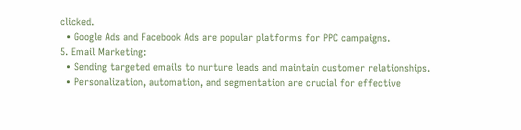clicked.
  • Google Ads and Facebook Ads are popular platforms for PPC campaigns.
5. Email Marketing:
  • Sending targeted emails to nurture leads and maintain customer relationships.
  • Personalization, automation, and segmentation are crucial for effective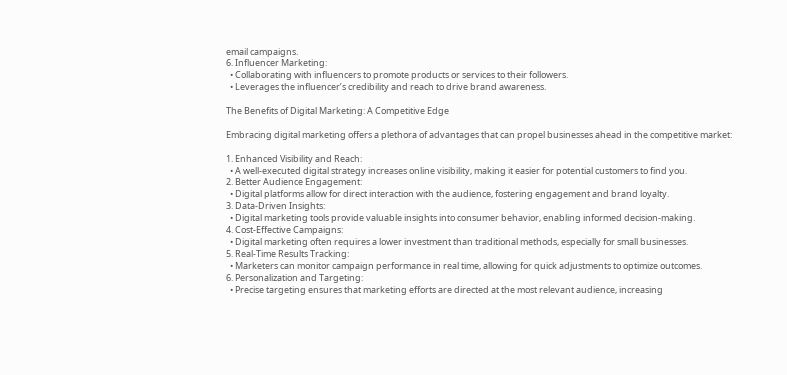email campaigns.
6. Influencer Marketing:
  • Collaborating with influencers to promote products or services to their followers.
  • Leverages the influencer’s credibility and reach to drive brand awareness.

The Benefits of Digital Marketing: A Competitive Edge

Embracing digital marketing offers a plethora of advantages that can propel businesses ahead in the competitive market:

1. Enhanced Visibility and Reach:
  • A well-executed digital strategy increases online visibility, making it easier for potential customers to find you.
2. Better Audience Engagement:
  • Digital platforms allow for direct interaction with the audience, fostering engagement and brand loyalty.
3. Data-Driven Insights:
  • Digital marketing tools provide valuable insights into consumer behavior, enabling informed decision-making.
4. Cost-Effective Campaigns:
  • Digital marketing often requires a lower investment than traditional methods, especially for small businesses.
5. Real-Time Results Tracking:
  • Marketers can monitor campaign performance in real time, allowing for quick adjustments to optimize outcomes.
6. Personalization and Targeting:
  • Precise targeting ensures that marketing efforts are directed at the most relevant audience, increasing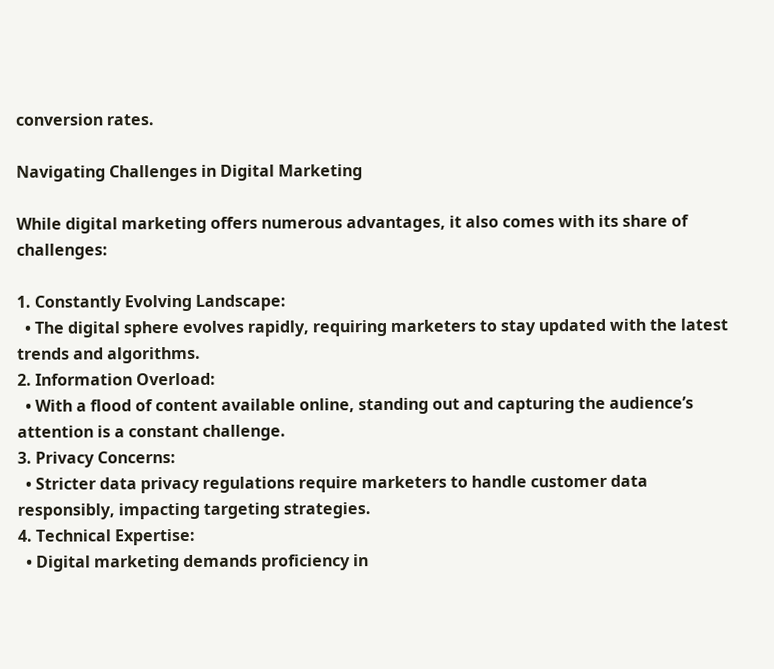conversion rates.

Navigating Challenges in Digital Marketing

While digital marketing offers numerous advantages, it also comes with its share of challenges:

1. Constantly Evolving Landscape:
  • The digital sphere evolves rapidly, requiring marketers to stay updated with the latest trends and algorithms.
2. Information Overload:
  • With a flood of content available online, standing out and capturing the audience’s attention is a constant challenge.
3. Privacy Concerns:
  • Stricter data privacy regulations require marketers to handle customer data responsibly, impacting targeting strategies.
4. Technical Expertise:
  • Digital marketing demands proficiency in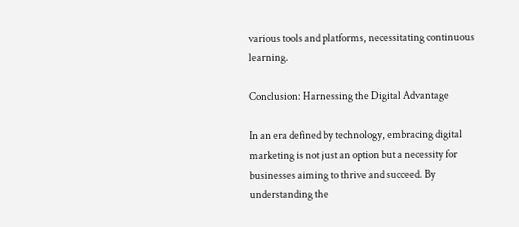various tools and platforms, necessitating continuous learning.

Conclusion: Harnessing the Digital Advantage

In an era defined by technology, embracing digital marketing is not just an option but a necessity for businesses aiming to thrive and succeed. By understanding the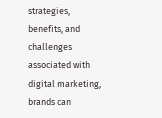strategies, benefits, and challenges associated with digital marketing, brands can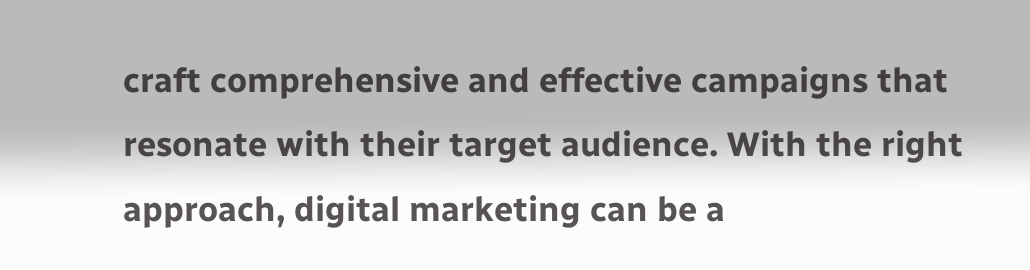craft comprehensive and effective campaigns that resonate with their target audience. With the right approach, digital marketing can be a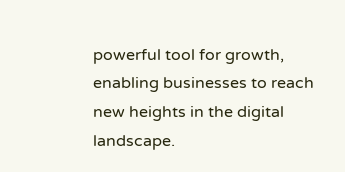powerful tool for growth, enabling businesses to reach new heights in the digital landscape.